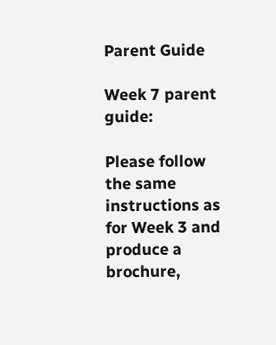Parent Guide

Week 7 parent guide:

Please follow the same instructions as for Week 3 and produce a brochure,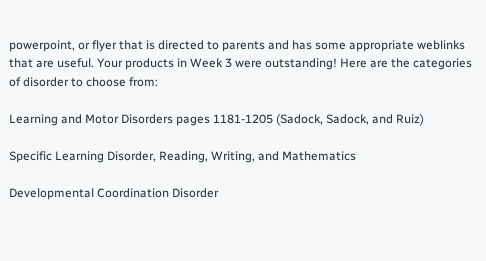powerpoint, or flyer that is directed to parents and has some appropriate weblinks that are useful. Your products in Week 3 were outstanding! Here are the categories of disorder to choose from:

Learning and Motor Disorders pages 1181-1205 (Sadock, Sadock, and Ruiz)

Specific Learning Disorder, Reading, Writing, and Mathematics

Developmental Coordination Disorder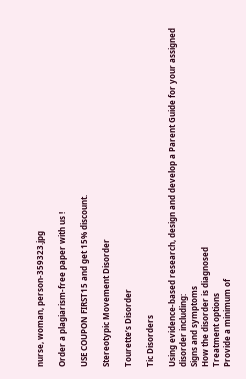nurse, woman, person-359323.jpg

Order a plagiarism-free paper with us !

USE COUPON FIRST15 and get 15% discount.

Stereotypic Movement Disorder

Tourette’s Disorder

Tic Disorders

Using evidence-based research, design and develop a Parent Guide for your assigned disorder including:
Signs and symptoms
How the disorder is diagnosed
Treatment options
Provide a minimum of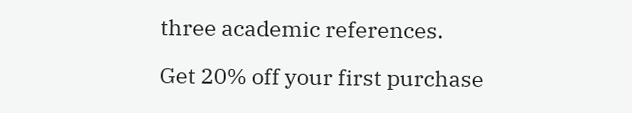three academic references.

Get 20% off your first purchase